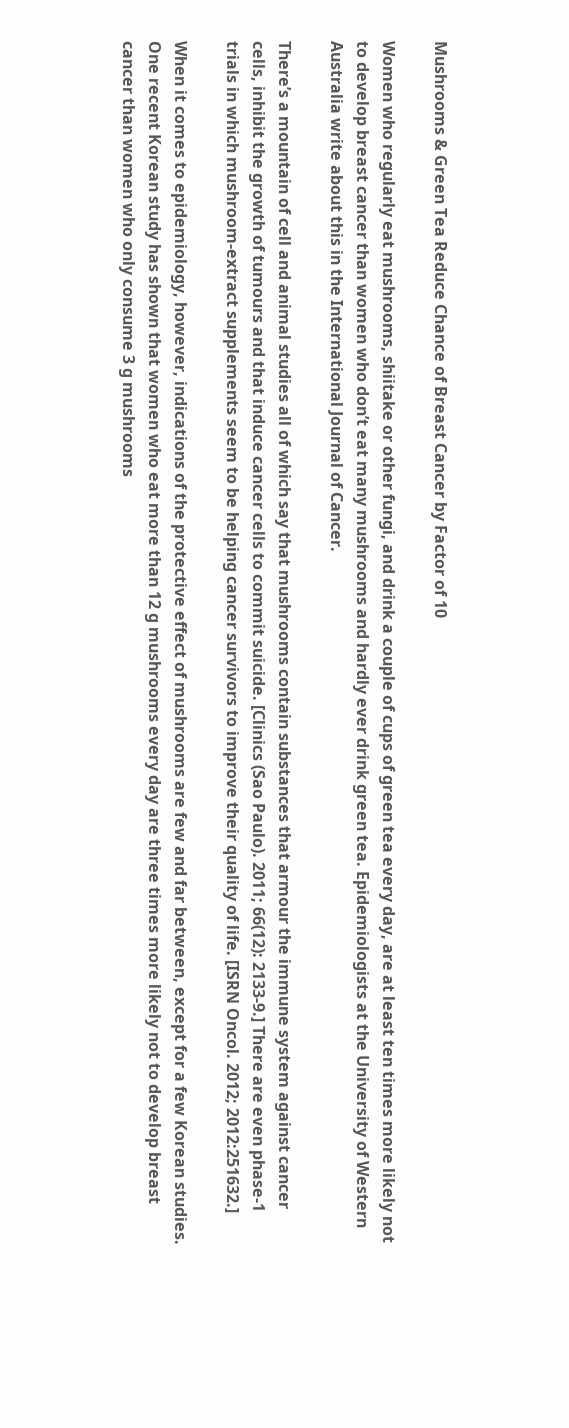Mushrooms & Green Tea Reduce Chance of Breast Cancer by Factor of 10

Women who regularly eat mushrooms, shiitake or other fungi, and drink a couple of cups of green tea every day, are at least ten times more likely not to develop breast cancer than women who don’t eat many mushrooms and hardly ever drink green tea. Epidemiologists at the University of Western Australia write about this in the International Journal of Cancer.

There’s a mountain of cell and animal studies all of which say that mushrooms contain substances that armour the immune system against cancer cells, inhibit the growth of tumours and that induce cancer cells to commit suicide. [Clinics (Sao Paulo). 2011; 66(12): 2133-9.] There are even phase-1 trials in which mushroom-extract supplements seem to be helping cancer survivors to improve their quality of life. [ISRN Oncol. 2012; 2012:251632.]

When it comes to epidemiology, however, indications of the protective effect of mushrooms are few and far between, except for a few Korean studies. One recent Korean study has shown that women who eat more than 12 g mushrooms every day are three times more likely not to develop breast cancer than women who only consume 3 g mushrooms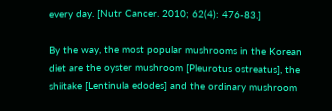every day. [Nutr Cancer. 2010; 62(4): 476-83.]

By the way, the most popular mushrooms in the Korean diet are the oyster mushroom [Pleurotus ostreatus], the shiitake [Lentinula edodes] and the ordinary mushroom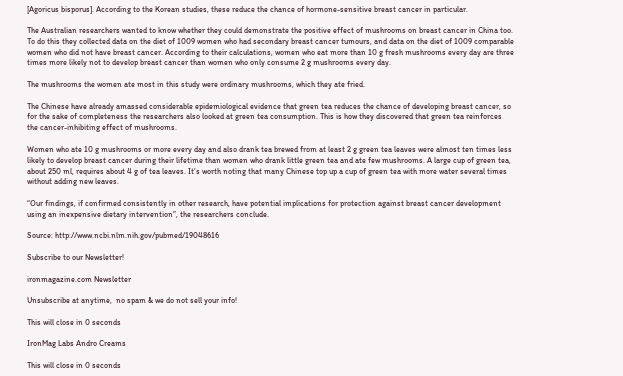[Agoricus bisporus]. According to the Korean studies, these reduce the chance of hormone-sensitive breast cancer in particular.

The Australian researchers wanted to know whether they could demonstrate the positive effect of mushrooms on breast cancer in China too. To do this they collected data on the diet of 1009 women who had secondary breast cancer tumours, and data on the diet of 1009 comparable women who did not have breast cancer. According to their calculations, women who eat more than 10 g fresh mushrooms every day are three times more likely not to develop breast cancer than women who only consume 2 g mushrooms every day.

The mushrooms the women ate most in this study were ordinary mushrooms, which they ate fried.

The Chinese have already amassed considerable epidemiological evidence that green tea reduces the chance of developing breast cancer, so for the sake of completeness the researchers also looked at green tea consumption. This is how they discovered that green tea reinforces the cancer-inhibiting effect of mushrooms.

Women who ate 10 g mushrooms or more every day and also drank tea brewed from at least 2 g green tea leaves were almost ten times less likely to develop breast cancer during their lifetime than women who drank little green tea and ate few mushrooms. A large cup of green tea, about 250 ml, requires about 4 g of tea leaves. It’s worth noting that many Chinese top up a cup of green tea with more water several times without adding new leaves.

“Our findings, if confirmed consistently in other research, have potential implications for protection against breast cancer development using an inexpensive dietary intervention”, the researchers conclude.

Source: http://www.ncbi.nlm.nih.gov/pubmed/19048616

Subscribe to our Newsletter!

ironmagazine.com Newsletter

Unsubscribe at anytime,  no spam & we do not sell your info!

This will close in 0 seconds

IronMag Labs Andro Creams

This will close in 0 seconds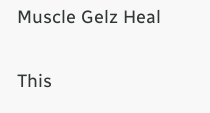Muscle Gelz Heal

This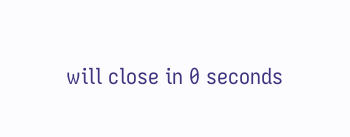will close in 0 seconds